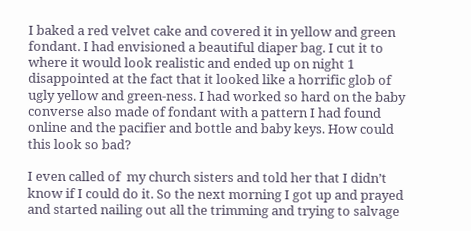I baked a red velvet cake and covered it in yellow and green fondant. I had envisioned a beautiful diaper bag. I cut it to where it would look realistic and ended up on night 1 disappointed at the fact that it looked like a horrific glob of ugly yellow and green-ness. I had worked so hard on the baby converse also made of fondant with a pattern I had found online and the pacifier and bottle and baby keys. How could this look so bad?

I even called of  my church sisters and told her that I didn’t know if I could do it. So the next morning I got up and prayed and started nailing out all the trimming and trying to salvage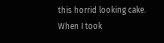this horrid looking cake. When I took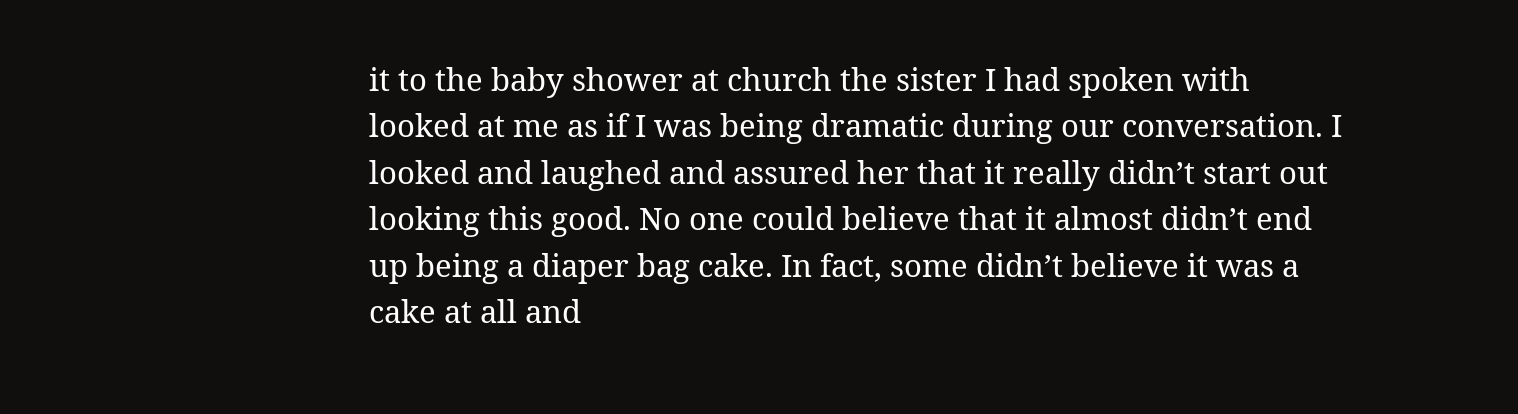it to the baby shower at church the sister I had spoken with looked at me as if I was being dramatic during our conversation. I looked and laughed and assured her that it really didn’t start out looking this good. No one could believe that it almost didn’t end up being a diaper bag cake. In fact, some didn’t believe it was a cake at all and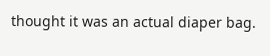thought it was an actual diaper bag.